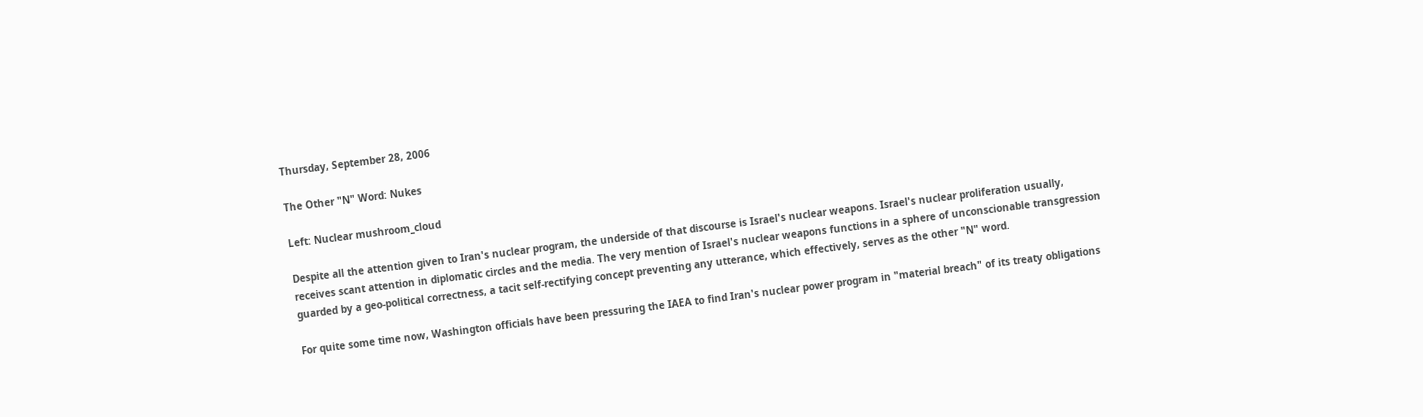Thursday, September 28, 2006

The Other "N" Word: Nukes

Left: Nuclear mushroom_cloud

Despite all the attention given to Iran's nuclear program, the underside of that discourse is Israel's nuclear weapons. Israel's nuclear proliferation usually, receives scant attention in diplomatic circles and the media. The very mention of Israel's nuclear weapons functions in a sphere of unconscionable transgression guarded by a geo-political correctness, a tacit self-rectifying concept preventing any utterance, which effectively, serves as the other "N" word.

For quite some time now, Washington officials have been pressuring the IAEA to find Iran's nuclear power program in "material breach" of its treaty obligations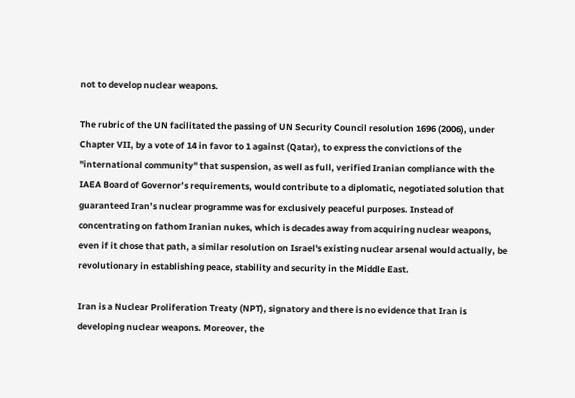not to develop nuclear weapons.

The rubric of the UN facilitated the passing of UN Security Council resolution 1696 (2006), under Chapter VII, by a vote of 14 in favor to 1 against (Qatar), to express the convictions of the "international community" that suspension, as well as full, verified Iranian compliance with the IAEA Board of Governor’s requirements, would contribute to a diplomatic, negotiated solution that guaranteed Iran’s nuclear programme was for exclusively peaceful purposes. Instead of concentrating on fathom Iranian nukes, which is decades away from acquiring nuclear weapons, even if it chose that path, a similar resolution on Israel's existing nuclear arsenal would actually, be revolutionary in establishing peace, stability and security in the Middle East.

Iran is a Nuclear Proliferation Treaty (NPT), signatory and there is no evidence that Iran is developing nuclear weapons. Moreover, the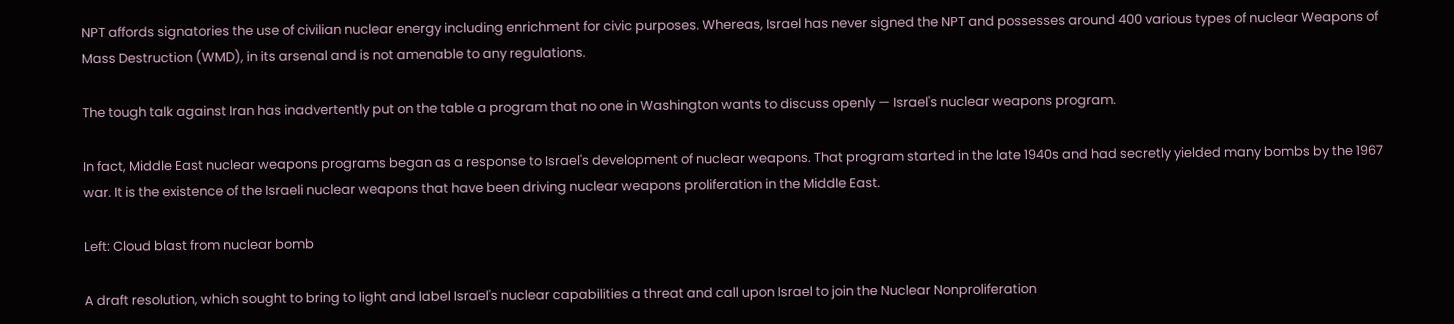NPT affords signatories the use of civilian nuclear energy including enrichment for civic purposes. Whereas, Israel has never signed the NPT and possesses around 400 various types of nuclear Weapons of Mass Destruction (WMD), in its arsenal and is not amenable to any regulations.

The tough talk against Iran has inadvertently put on the table a program that no one in Washington wants to discuss openly — Israel's nuclear weapons program.

In fact, Middle East nuclear weapons programs began as a response to Israel's development of nuclear weapons. That program started in the late 1940s and had secretly yielded many bombs by the 1967 war. It is the existence of the Israeli nuclear weapons that have been driving nuclear weapons proliferation in the Middle East.

Left: Cloud blast from nuclear bomb

A draft resolution, which sought to bring to light and label Israel's nuclear capabilities a threat and call upon Israel to join the Nuclear Nonproliferation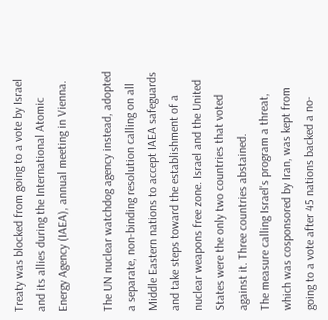Treaty was blocked from going to a vote by Israel and its allies during the International Atomic Energy Agency (IAEA), annual meeting in Vienna.

The UN nuclear watchdog agency instead, adopted a separate, non-binding resolution calling on all Middle Eastern nations to accept IAEA safeguards and take steps toward the establishment of a nuclear weapons free zone. Israel and the United States were the only two countries that voted against it. Three countries abstained.
The measure calling Israel's program a threat, which was cosponsored by Iran, was kept from going to a vote after 45 nations backed a no-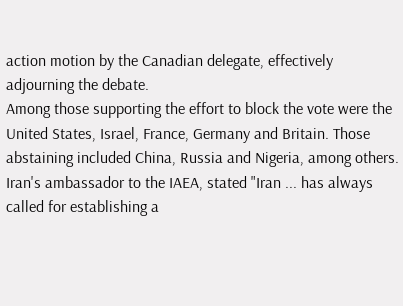action motion by the Canadian delegate, effectively adjourning the debate.
Among those supporting the effort to block the vote were the United States, Israel, France, Germany and Britain. Those abstaining included China, Russia and Nigeria, among others.
Iran's ambassador to the IAEA, stated "Iran ... has always called for establishing a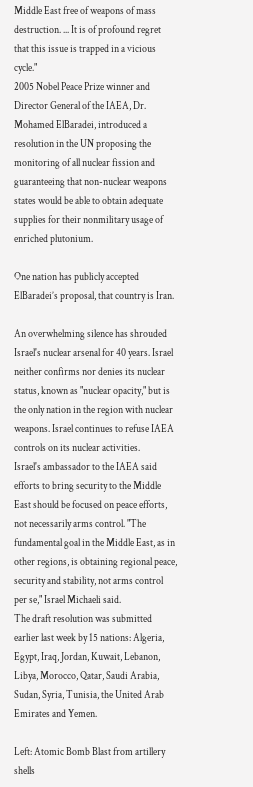Middle East free of weapons of mass destruction. ... It is of profound regret that this issue is trapped in a vicious cycle."
2005 Nobel Peace Prize winner and Director General of the IAEA, Dr. Mohamed ElBaradei, introduced a resolution in the UN proposing the monitoring of all nuclear fission and guaranteeing that non-nuclear weapons states would be able to obtain adequate supplies for their nonmilitary usage of enriched plutonium.

One nation has publicly accepted ElBaradei’s proposal, that country is Iran.

An overwhelming silence has shrouded Israel's nuclear arsenal for 40 years. Israel neither confirms nor denies its nuclear status, known as "nuclear opacity," but is the only nation in the region with nuclear weapons. Israel continues to refuse IAEA controls on its nuclear activities.
Israel's ambassador to the IAEA said efforts to bring security to the Middle East should be focused on peace efforts, not necessarily arms control. "The fundamental goal in the Middle East, as in other regions, is obtaining regional peace, security and stability, not arms control per se," Israel Michaeli said.
The draft resolution was submitted earlier last week by 15 nations: Algeria, Egypt, Iraq, Jordan, Kuwait, Lebanon, Libya, Morocco, Qatar, Saudi Arabia, Sudan, Syria, Tunisia, the United Arab Emirates and Yemen.

Left: Atomic Bomb Blast from artillery shells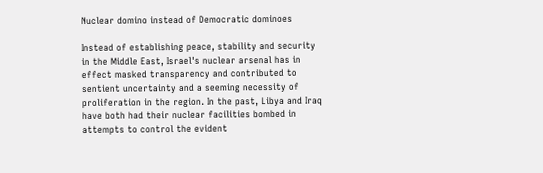Nuclear domino instead of Democratic dominoes

Instead of establishing peace, stability and security in the Middle East, Israel's nuclear arsenal has in effect masked transparency and contributed to sentient uncertainty and a seeming necessity of proliferation in the region. In the past, Libya and Iraq have both had their nuclear facilities bombed in attempts to control the evident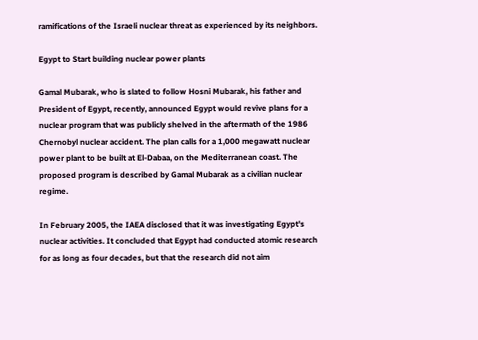ramifications of the Israeli nuclear threat as experienced by its neighbors.

Egypt to Start building nuclear power plants

Gamal Mubarak, who is slated to follow Hosni Mubarak, his father and President of Egypt, recently, announced Egypt would revive plans for a nuclear program that was publicly shelved in the aftermath of the 1986 Chernobyl nuclear accident. The plan calls for a 1,000 megawatt nuclear power plant to be built at El-Dabaa, on the Mediterranean coast. The proposed program is described by Gamal Mubarak as a civilian nuclear regime.

In February 2005, the IAEA disclosed that it was investigating Egypt's nuclear activities. It concluded that Egypt had conducted atomic research for as long as four decades, but that the research did not aim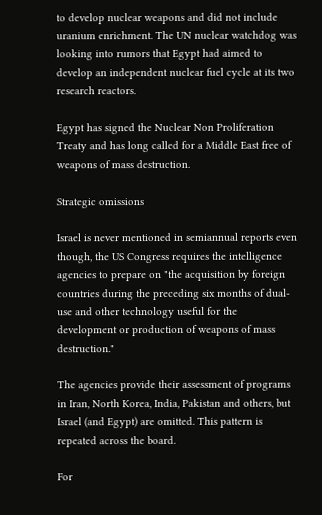to develop nuclear weapons and did not include uranium enrichment. The UN nuclear watchdog was looking into rumors that Egypt had aimed to develop an independent nuclear fuel cycle at its two research reactors.

Egypt has signed the Nuclear Non Proliferation Treaty and has long called for a Middle East free of weapons of mass destruction.

Strategic omissions

Israel is never mentioned in semiannual reports even though, the US Congress requires the intelligence agencies to prepare on "the acquisition by foreign countries during the preceding six months of dual-use and other technology useful for the development or production of weapons of mass destruction."

The agencies provide their assessment of programs in Iran, North Korea, India, Pakistan and others, but Israel (and Egypt) are omitted. This pattern is repeated across the board.

For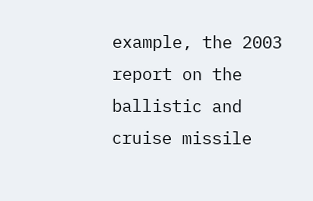example, the 2003 report on the ballistic and cruise missile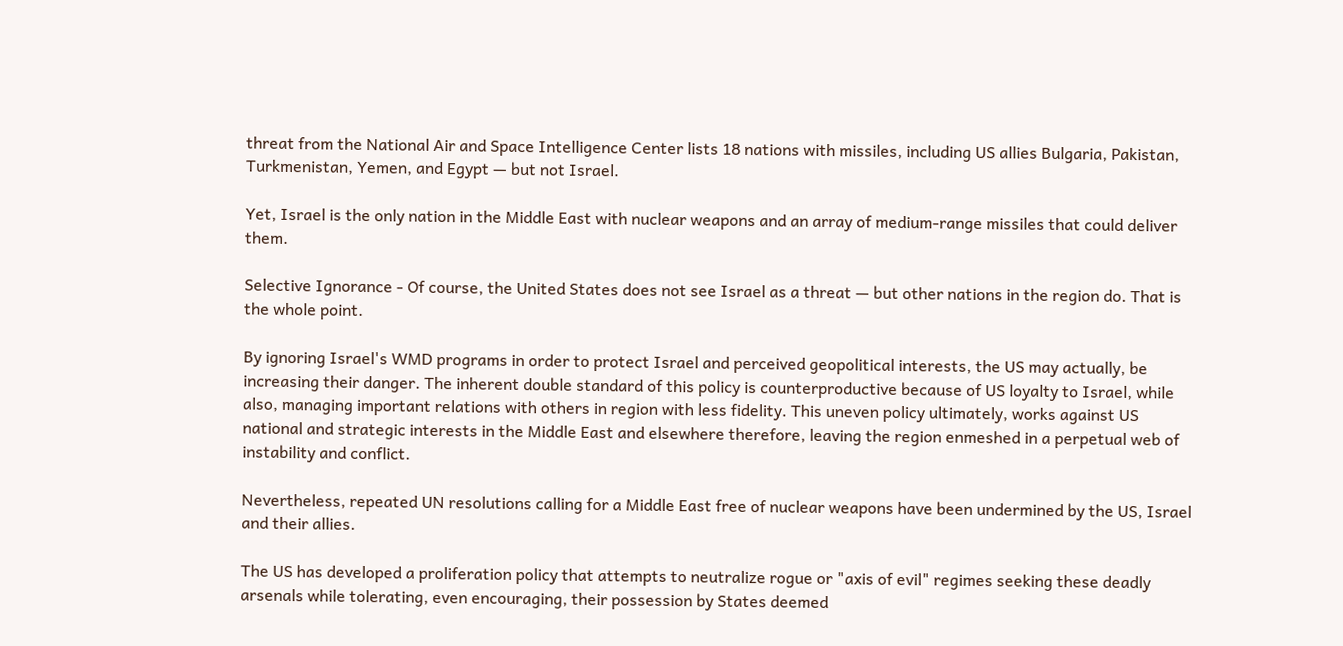threat from the National Air and Space Intelligence Center lists 18 nations with missiles, including US allies Bulgaria, Pakistan, Turkmenistan, Yemen, and Egypt — but not Israel.

Yet, Israel is the only nation in the Middle East with nuclear weapons and an array of medium-range missiles that could deliver them.

Selective Ignorance - Of course, the United States does not see Israel as a threat — but other nations in the region do. That is the whole point.

By ignoring Israel's WMD programs in order to protect Israel and perceived geopolitical interests, the US may actually, be increasing their danger. The inherent double standard of this policy is counterproductive because of US loyalty to Israel, while also, managing important relations with others in region with less fidelity. This uneven policy ultimately, works against US national and strategic interests in the Middle East and elsewhere therefore, leaving the region enmeshed in a perpetual web of instability and conflict.

Nevertheless, repeated UN resolutions calling for a Middle East free of nuclear weapons have been undermined by the US, Israel and their allies.

The US has developed a proliferation policy that attempts to neutralize rogue or "axis of evil" regimes seeking these deadly arsenals while tolerating, even encouraging, their possession by States deemed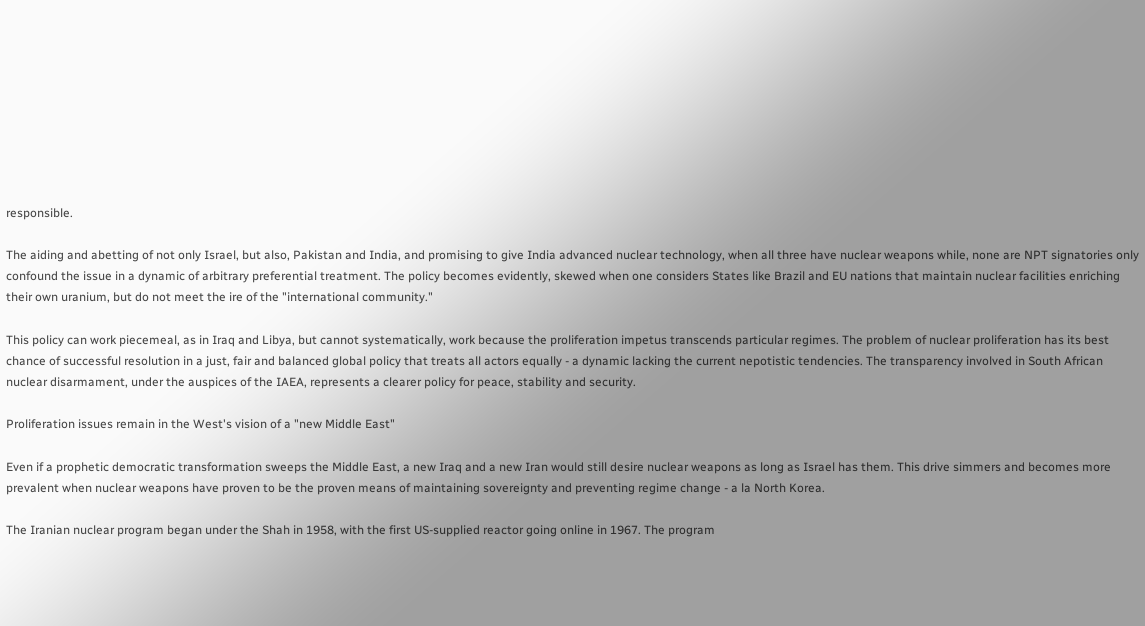responsible.

The aiding and abetting of not only Israel, but also, Pakistan and India, and promising to give India advanced nuclear technology, when all three have nuclear weapons while, none are NPT signatories only confound the issue in a dynamic of arbitrary preferential treatment. The policy becomes evidently, skewed when one considers States like Brazil and EU nations that maintain nuclear facilities enriching their own uranium, but do not meet the ire of the "international community."

This policy can work piecemeal, as in Iraq and Libya, but cannot systematically, work because the proliferation impetus transcends particular regimes. The problem of nuclear proliferation has its best chance of successful resolution in a just, fair and balanced global policy that treats all actors equally - a dynamic lacking the current nepotistic tendencies. The transparency involved in South African nuclear disarmament, under the auspices of the IAEA, represents a clearer policy for peace, stability and security.

Proliferation issues remain in the West's vision of a "new Middle East"

Even if a prophetic democratic transformation sweeps the Middle East, a new Iraq and a new Iran would still desire nuclear weapons as long as Israel has them. This drive simmers and becomes more prevalent when nuclear weapons have proven to be the proven means of maintaining sovereignty and preventing regime change - a la North Korea.

The Iranian nuclear program began under the Shah in 1958, with the first US-supplied reactor going online in 1967. The program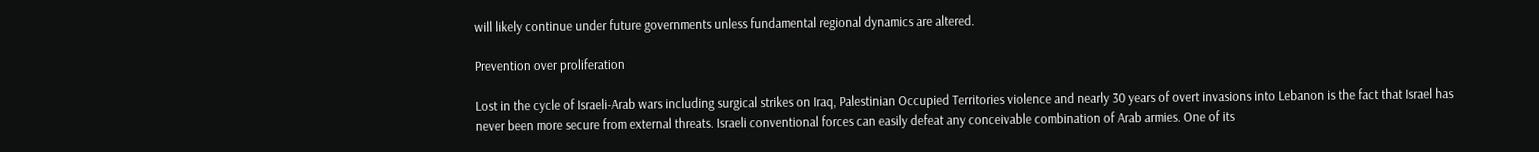will likely continue under future governments unless fundamental regional dynamics are altered.

Prevention over proliferation

Lost in the cycle of Israeli-Arab wars including surgical strikes on Iraq, Palestinian Occupied Territories violence and nearly 30 years of overt invasions into Lebanon is the fact that Israel has never been more secure from external threats. Israeli conventional forces can easily defeat any conceivable combination of Arab armies. One of its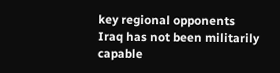key regional opponents Iraq has not been militarily capable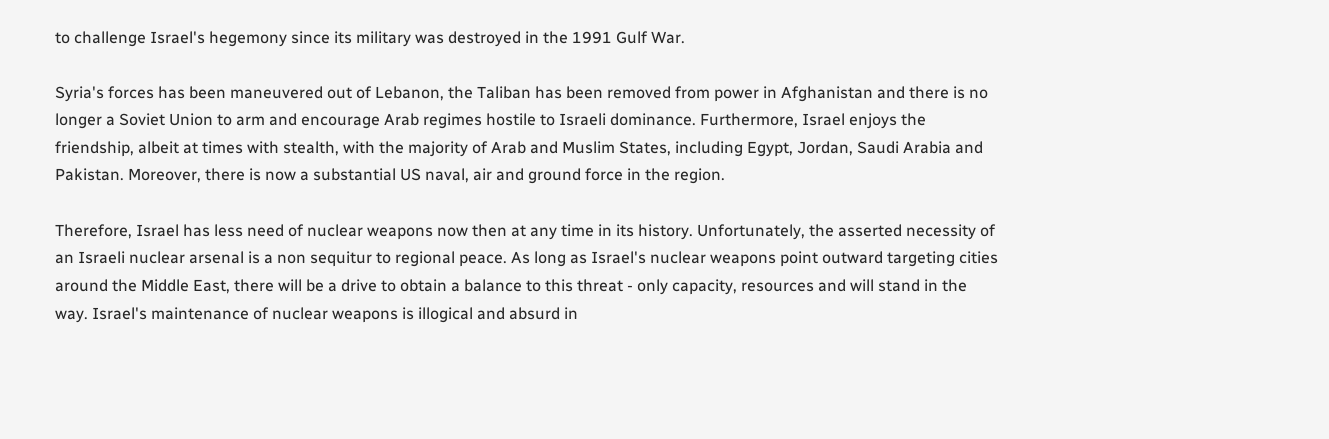to challenge Israel's hegemony since its military was destroyed in the 1991 Gulf War.

Syria's forces has been maneuvered out of Lebanon, the Taliban has been removed from power in Afghanistan and there is no longer a Soviet Union to arm and encourage Arab regimes hostile to Israeli dominance. Furthermore, Israel enjoys the friendship, albeit at times with stealth, with the majority of Arab and Muslim States, including Egypt, Jordan, Saudi Arabia and Pakistan. Moreover, there is now a substantial US naval, air and ground force in the region.

Therefore, Israel has less need of nuclear weapons now then at any time in its history. Unfortunately, the asserted necessity of an Israeli nuclear arsenal is a non sequitur to regional peace. As long as Israel's nuclear weapons point outward targeting cities around the Middle East, there will be a drive to obtain a balance to this threat - only capacity, resources and will stand in the way. Israel's maintenance of nuclear weapons is illogical and absurd in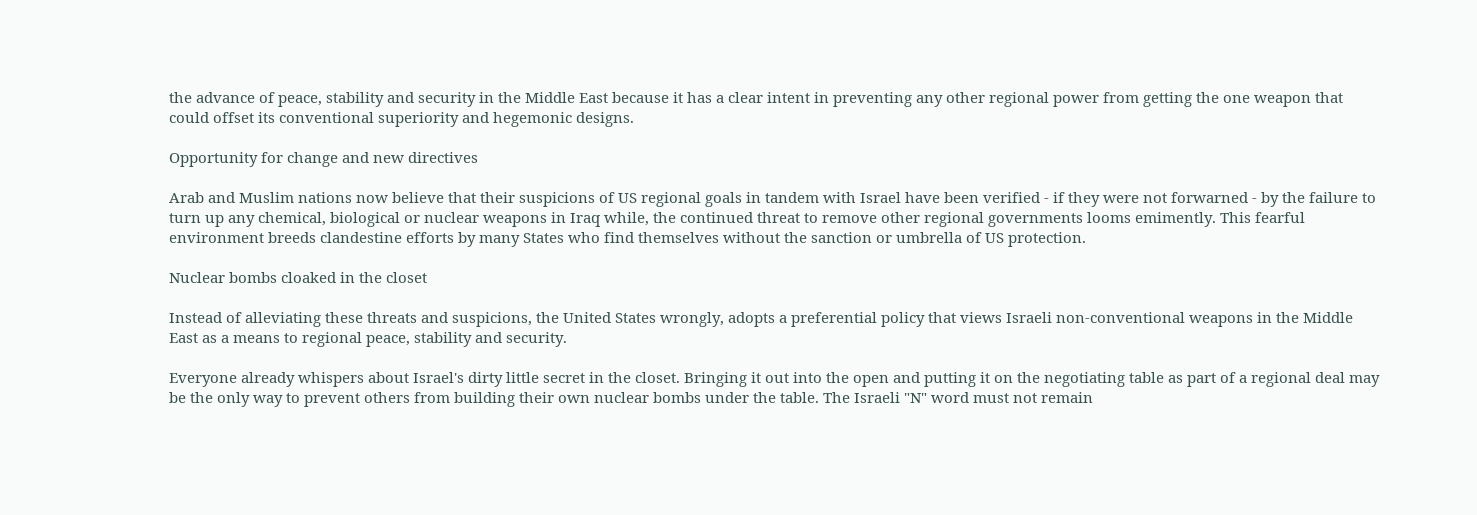the advance of peace, stability and security in the Middle East because it has a clear intent in preventing any other regional power from getting the one weapon that could offset its conventional superiority and hegemonic designs.

Opportunity for change and new directives

Arab and Muslim nations now believe that their suspicions of US regional goals in tandem with Israel have been verified - if they were not forwarned - by the failure to turn up any chemical, biological or nuclear weapons in Iraq while, the continued threat to remove other regional governments looms emimently. This fearful environment breeds clandestine efforts by many States who find themselves without the sanction or umbrella of US protection.

Nuclear bombs cloaked in the closet

Instead of alleviating these threats and suspicions, the United States wrongly, adopts a preferential policy that views Israeli non-conventional weapons in the Middle East as a means to regional peace, stability and security.

Everyone already whispers about Israel's dirty little secret in the closet. Bringing it out into the open and putting it on the negotiating table as part of a regional deal may be the only way to prevent others from building their own nuclear bombs under the table. The Israeli "N" word must not remain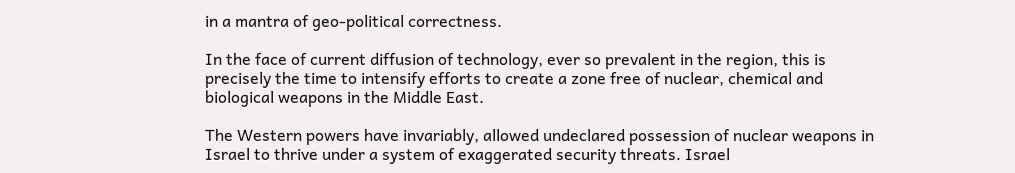in a mantra of geo-political correctness.

In the face of current diffusion of technology, ever so prevalent in the region, this is precisely the time to intensify efforts to create a zone free of nuclear, chemical and biological weapons in the Middle East.

The Western powers have invariably, allowed undeclared possession of nuclear weapons in Israel to thrive under a system of exaggerated security threats. Israel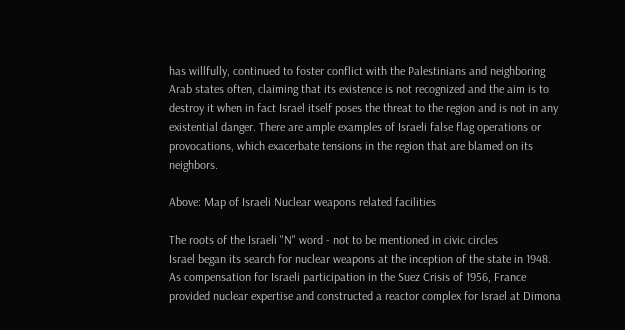has willfully, continued to foster conflict with the Palestinians and neighboring Arab states often, claiming that its existence is not recognized and the aim is to destroy it when in fact Israel itself poses the threat to the region and is not in any existential danger. There are ample examples of Israeli false flag operations or provocations, which exacerbate tensions in the region that are blamed on its neighbors.

Above: Map of Israeli Nuclear weapons related facilities

The roots of the Israeli "N" word - not to be mentioned in civic circles
Israel began its search for nuclear weapons at the inception of the state in 1948. As compensation for Israeli participation in the Suez Crisis of 1956, France provided nuclear expertise and constructed a reactor complex for Israel at Dimona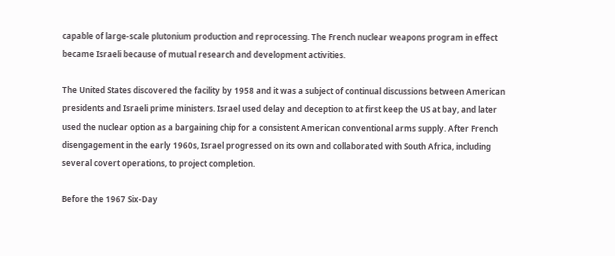capable of large-scale plutonium production and reprocessing. The French nuclear weapons program in effect became Israeli because of mutual research and development activities.

The United States discovered the facility by 1958 and it was a subject of continual discussions between American presidents and Israeli prime ministers. Israel used delay and deception to at first keep the US at bay, and later used the nuclear option as a bargaining chip for a consistent American conventional arms supply. After French disengagement in the early 1960s, Israel progressed on its own and collaborated with South Africa, including several covert operations, to project completion.

Before the 1967 Six-Day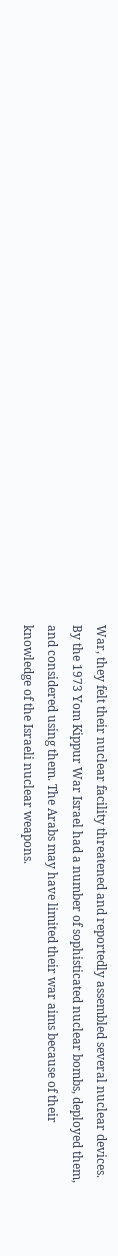War, they felt their nuclear facility threatened and reportedly assembled several nuclear devices. By the 1973 Yom Kippur War Israel had a number of sophisticated nuclear bombs, deployed them, and considered using them. The Arabs may have limited their war aims because of their knowledge of the Israeli nuclear weapons.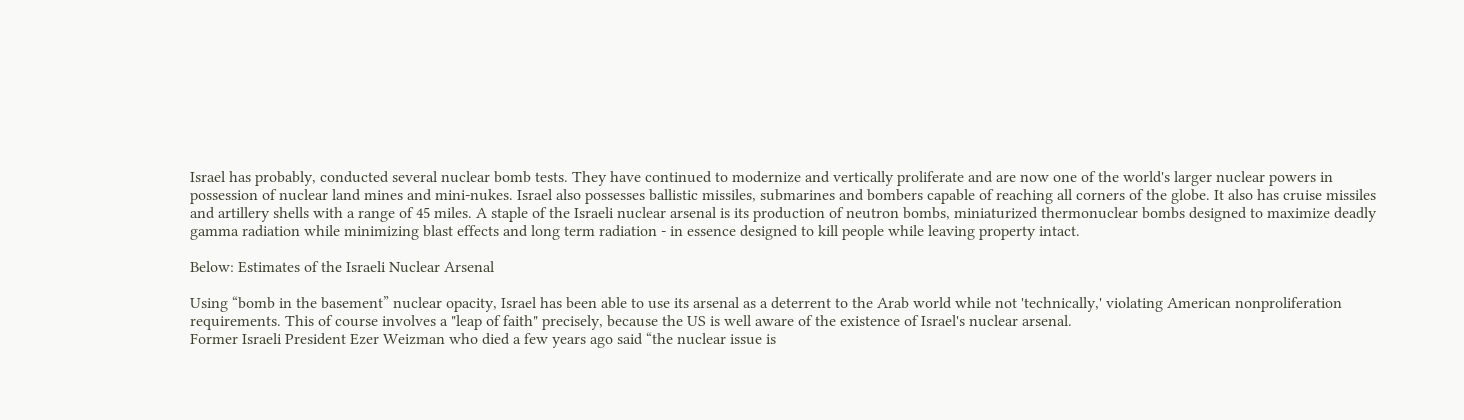Israel has probably, conducted several nuclear bomb tests. They have continued to modernize and vertically proliferate and are now one of the world's larger nuclear powers in possession of nuclear land mines and mini-nukes. Israel also possesses ballistic missiles, submarines and bombers capable of reaching all corners of the globe. It also has cruise missiles and artillery shells with a range of 45 miles. A staple of the Israeli nuclear arsenal is its production of neutron bombs, miniaturized thermonuclear bombs designed to maximize deadly gamma radiation while minimizing blast effects and long term radiation - in essence designed to kill people while leaving property intact.

Below: Estimates of the Israeli Nuclear Arsenal

Using “bomb in the basement” nuclear opacity, Israel has been able to use its arsenal as a deterrent to the Arab world while not 'technically,' violating American nonproliferation requirements. This of course involves a "leap of faith" precisely, because the US is well aware of the existence of Israel's nuclear arsenal.
Former Israeli President Ezer Weizman who died a few years ago said “the nuclear issue is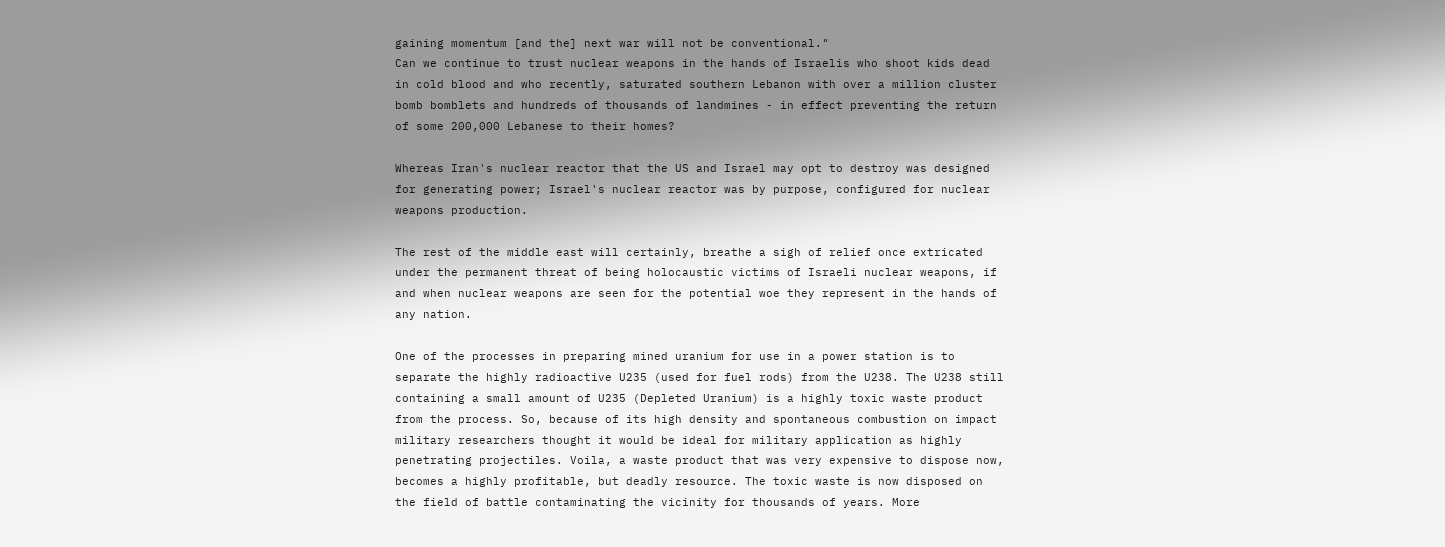gaining momentum [and the] next war will not be conventional."
Can we continue to trust nuclear weapons in the hands of Israelis who shoot kids dead in cold blood and who recently, saturated southern Lebanon with over a million cluster bomb bomblets and hundreds of thousands of landmines - in effect preventing the return of some 200,000 Lebanese to their homes?

Whereas Iran's nuclear reactor that the US and Israel may opt to destroy was designed for generating power; Israel's nuclear reactor was by purpose, configured for nuclear weapons production.

The rest of the middle east will certainly, breathe a sigh of relief once extricated under the permanent threat of being holocaustic victims of Israeli nuclear weapons, if and when nuclear weapons are seen for the potential woe they represent in the hands of any nation.

One of the processes in preparing mined uranium for use in a power station is to separate the highly radioactive U235 (used for fuel rods) from the U238. The U238 still containing a small amount of U235 (Depleted Uranium) is a highly toxic waste product from the process. So, because of its high density and spontaneous combustion on impact military researchers thought it would be ideal for military application as highly penetrating projectiles. Voila, a waste product that was very expensive to dispose now, becomes a highly profitable, but deadly resource. The toxic waste is now disposed on the field of battle contaminating the vicinity for thousands of years. More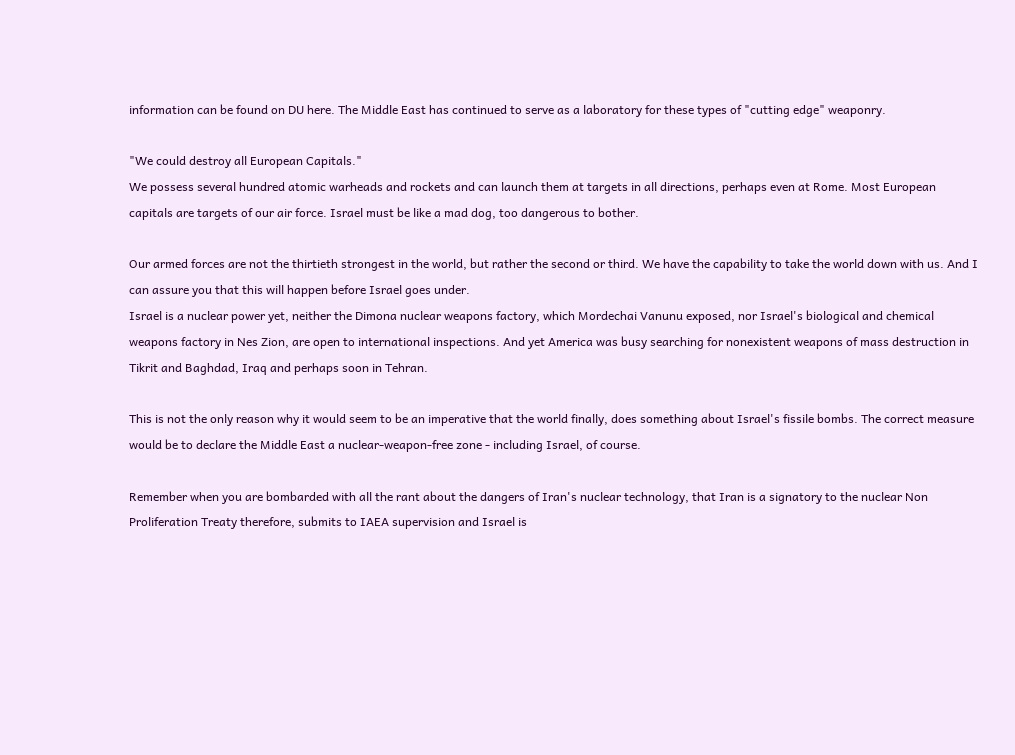information can be found on DU here. The Middle East has continued to serve as a laboratory for these types of "cutting edge" weaponry.

"We could destroy all European Capitals."
We possess several hundred atomic warheads and rockets and can launch them at targets in all directions, perhaps even at Rome. Most European capitals are targets of our air force. Israel must be like a mad dog, too dangerous to bother.

Our armed forces are not the thirtieth strongest in the world, but rather the second or third. We have the capability to take the world down with us. And I can assure you that this will happen before Israel goes under.
Israel is a nuclear power yet, neither the Dimona nuclear weapons factory, which Mordechai Vanunu exposed, nor Israel's biological and chemical weapons factory in Nes Zion, are open to international inspections. And yet America was busy searching for nonexistent weapons of mass destruction in Tikrit and Baghdad, Iraq and perhaps soon in Tehran.

This is not the only reason why it would seem to be an imperative that the world finally, does something about Israel's fissile bombs. The correct measure would be to declare the Middle East a nuclear-weapon-free zone - including Israel, of course.

Remember when you are bombarded with all the rant about the dangers of Iran's nuclear technology, that Iran is a signatory to the nuclear Non Proliferation Treaty therefore, submits to IAEA supervision and Israel is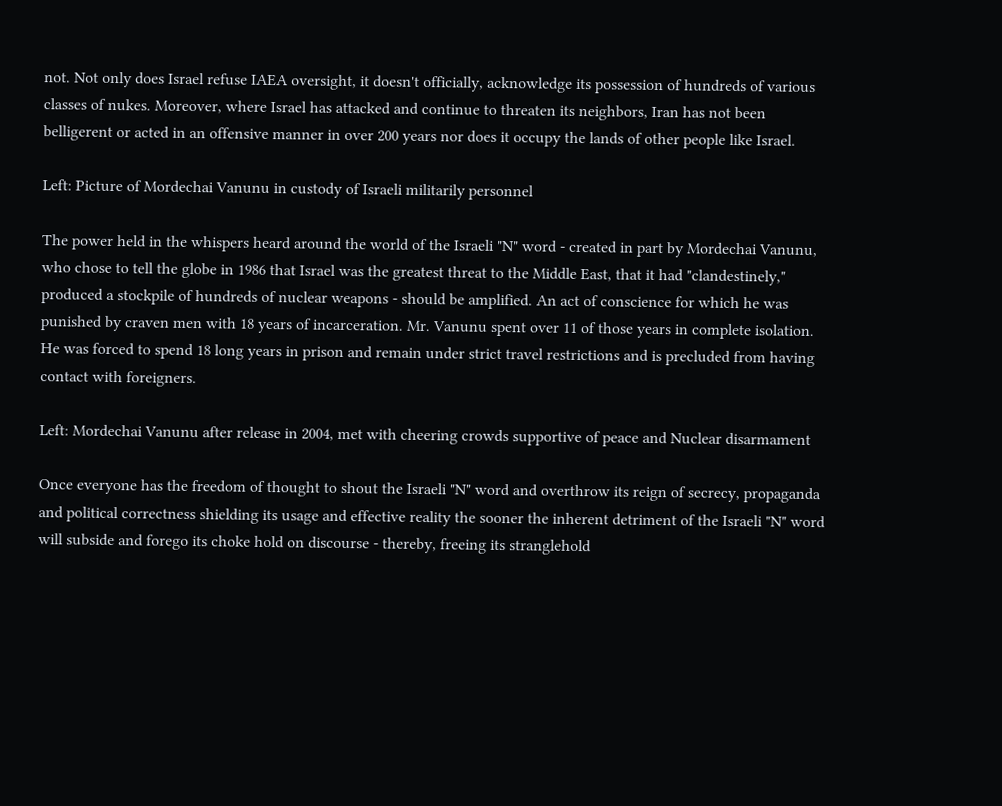not. Not only does Israel refuse IAEA oversight, it doesn't officially, acknowledge its possession of hundreds of various classes of nukes. Moreover, where Israel has attacked and continue to threaten its neighbors, Iran has not been belligerent or acted in an offensive manner in over 200 years nor does it occupy the lands of other people like Israel.

Left: Picture of Mordechai Vanunu in custody of Israeli militarily personnel

The power held in the whispers heard around the world of the Israeli "N" word - created in part by Mordechai Vanunu, who chose to tell the globe in 1986 that Israel was the greatest threat to the Middle East, that it had "clandestinely," produced a stockpile of hundreds of nuclear weapons - should be amplified. An act of conscience for which he was punished by craven men with 18 years of incarceration. Mr. Vanunu spent over 11 of those years in complete isolation. He was forced to spend 18 long years in prison and remain under strict travel restrictions and is precluded from having contact with foreigners.

Left: Mordechai Vanunu after release in 2004, met with cheering crowds supportive of peace and Nuclear disarmament

Once everyone has the freedom of thought to shout the Israeli "N" word and overthrow its reign of secrecy, propaganda and political correctness shielding its usage and effective reality the sooner the inherent detriment of the Israeli "N" word will subside and forego its choke hold on discourse - thereby, freeing its stranglehold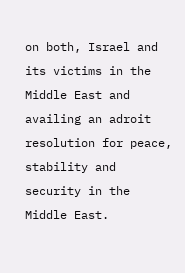on both, Israel and its victims in the Middle East and availing an adroit resolution for peace, stability and security in the Middle East.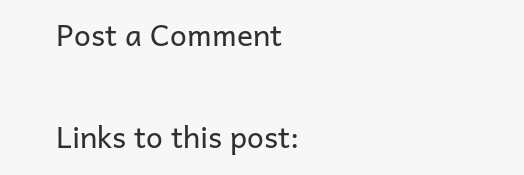Post a Comment

Links to this post: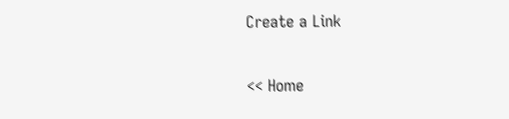Create a Link

<< Home